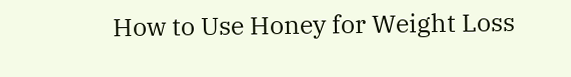How to Use Honey for Weight Loss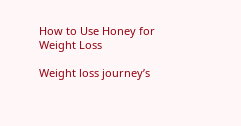How to Use Honey for Weight Loss

Weight loss journey’s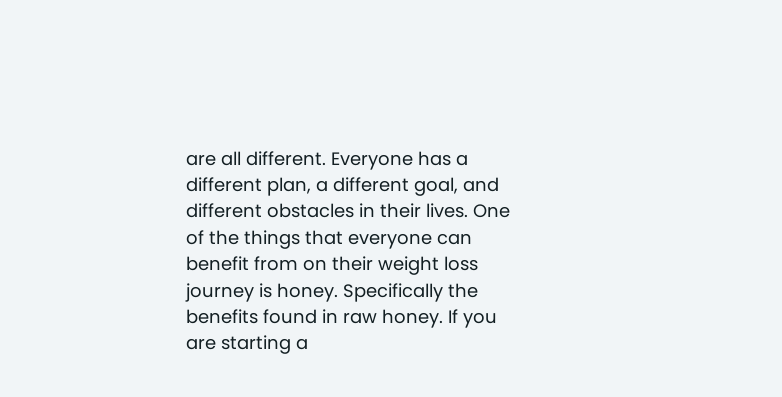are all different. Everyone has a different plan, a different goal, and different obstacles in their lives. One of the things that everyone can benefit from on their weight loss journey is honey. Specifically the benefits found in raw honey. If you are starting a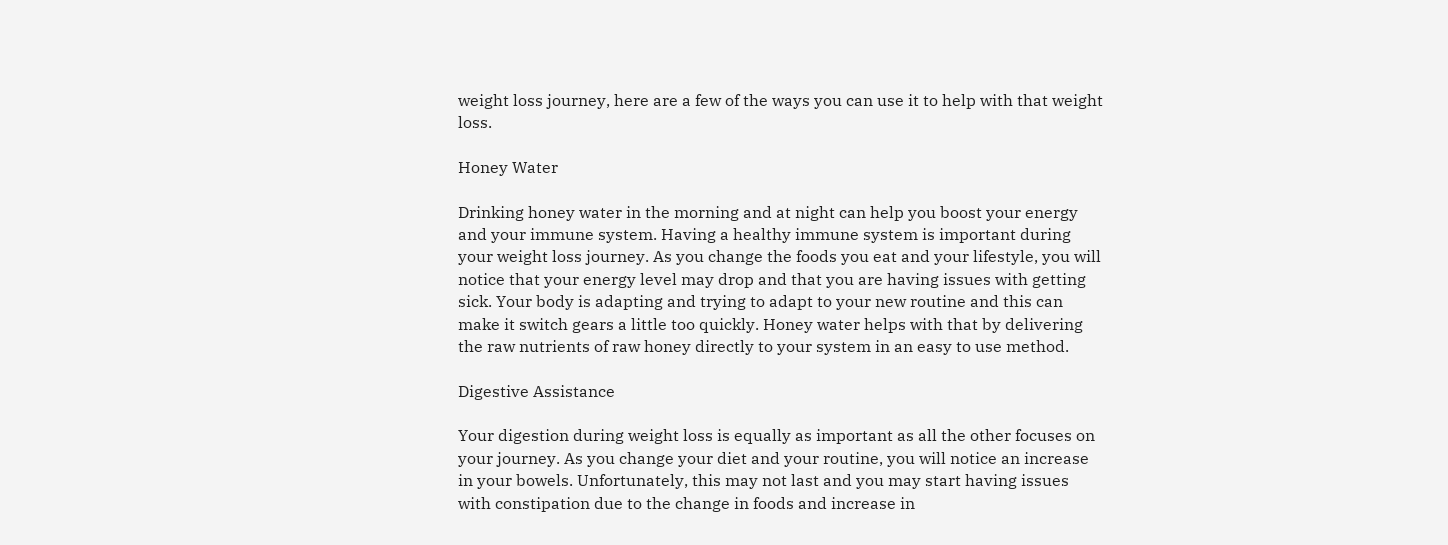weight loss journey, here are a few of the ways you can use it to help with that weight loss.

Honey Water

Drinking honey water in the morning and at night can help you boost your energy and your immune system. Having a healthy immune system is important during your weight loss journey. As you change the foods you eat and your lifestyle, you will notice that your energy level may drop and that you are having issues with getting sick. Your body is adapting and trying to adapt to your new routine and this can make it switch gears a little too quickly. Honey water helps with that by delivering the raw nutrients of raw honey directly to your system in an easy to use method.

Digestive Assistance

Your digestion during weight loss is equally as important as all the other focuses on your journey. As you change your diet and your routine, you will notice an increase in your bowels. Unfortunately, this may not last and you may start having issues with constipation due to the change in foods and increase in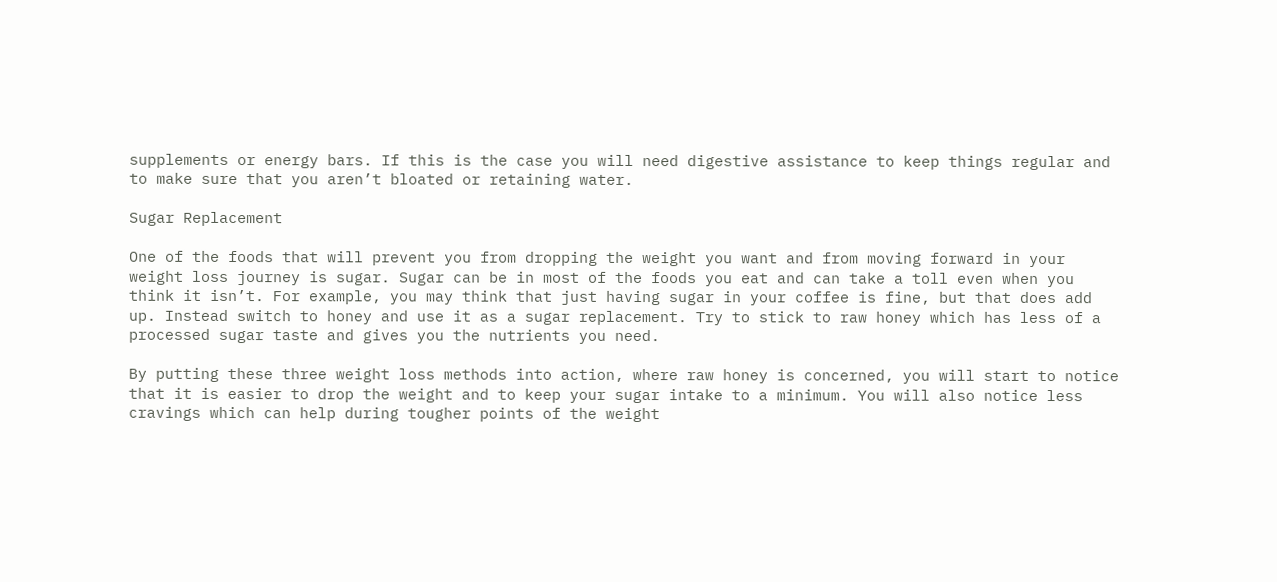supplements or energy bars. If this is the case you will need digestive assistance to keep things regular and to make sure that you aren’t bloated or retaining water.

Sugar Replacement

One of the foods that will prevent you from dropping the weight you want and from moving forward in your weight loss journey is sugar. Sugar can be in most of the foods you eat and can take a toll even when you think it isn’t. For example, you may think that just having sugar in your coffee is fine, but that does add up. Instead switch to honey and use it as a sugar replacement. Try to stick to raw honey which has less of a processed sugar taste and gives you the nutrients you need.

By putting these three weight loss methods into action, where raw honey is concerned, you will start to notice that it is easier to drop the weight and to keep your sugar intake to a minimum. You will also notice less cravings which can help during tougher points of the weight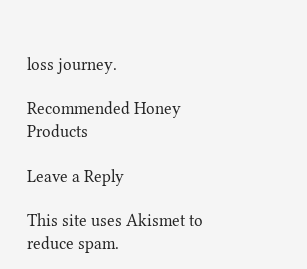loss journey.

Recommended Honey Products

Leave a Reply

This site uses Akismet to reduce spam.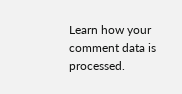Learn how your comment data is processed.